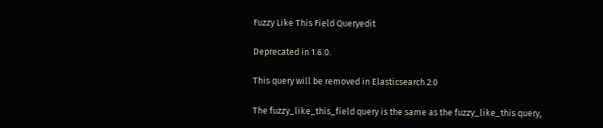Fuzzy Like This Field Queryedit

Deprecated in 1.6.0.

This query will be removed in Elasticsearch 2.0

The fuzzy_like_this_field query is the same as the fuzzy_like_this query,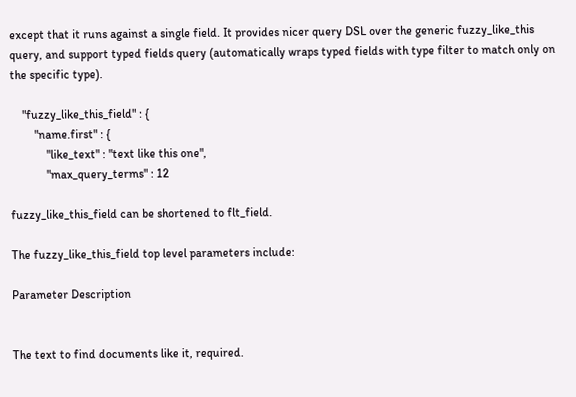except that it runs against a single field. It provides nicer query DSL over the generic fuzzy_like_this query, and support typed fields query (automatically wraps typed fields with type filter to match only on the specific type).

    "fuzzy_like_this_field" : {
        "name.first" : {
            "like_text" : "text like this one",
            "max_query_terms" : 12

fuzzy_like_this_field can be shortened to flt_field.

The fuzzy_like_this_field top level parameters include:

Parameter Description


The text to find documents like it, required.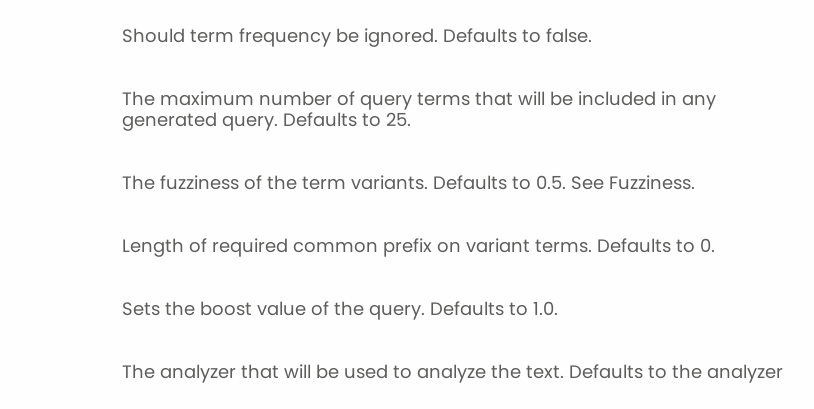Should term frequency be ignored. Defaults to false.


The maximum number of query terms that will be included in any generated query. Defaults to 25.


The fuzziness of the term variants. Defaults to 0.5. See Fuzziness.


Length of required common prefix on variant terms. Defaults to 0.


Sets the boost value of the query. Defaults to 1.0.


The analyzer that will be used to analyze the text. Defaults to the analyzer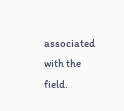associated with the field.